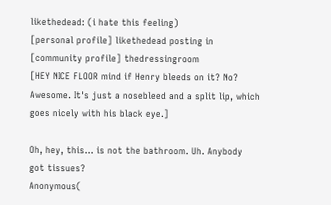likethedead: (i hate this feeling)
[personal profile] likethedead posting in [community profile] thedressingroom
[HEY NICE FLOOR mind if Henry bleeds on it? No? Awesome. It's just a nosebleed and a split lip, which goes nicely with his black eye.]

Oh, hey, this... is not the bathroom. Uh. Anybody got tissues?
Anonymous(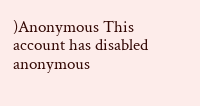)Anonymous This account has disabled anonymous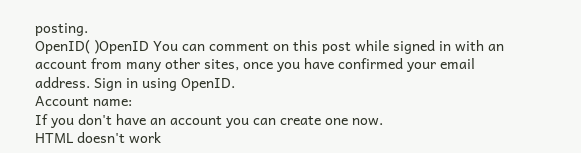posting.
OpenID( )OpenID You can comment on this post while signed in with an account from many other sites, once you have confirmed your email address. Sign in using OpenID.
Account name:
If you don't have an account you can create one now.
HTML doesn't work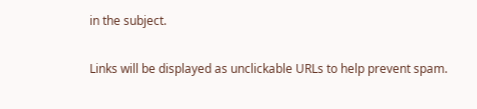in the subject.


Links will be displayed as unclickable URLs to help prevent spam.